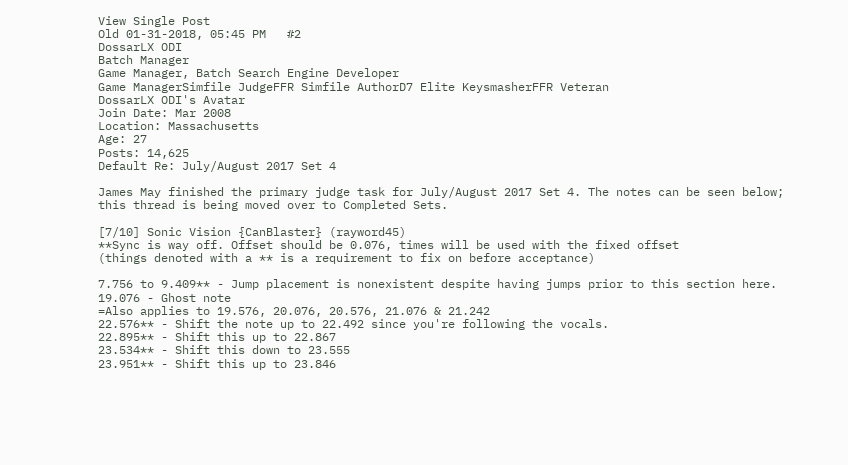View Single Post
Old 01-31-2018, 05:45 PM   #2
DossarLX ODI
Batch Manager
Game Manager, Batch Search Engine Developer
Game ManagerSimfile JudgeFFR Simfile AuthorD7 Elite KeysmasherFFR Veteran
DossarLX ODI's Avatar
Join Date: Mar 2008
Location: Massachusetts
Age: 27
Posts: 14,625
Default Re: July/August 2017 Set 4

James May finished the primary judge task for July/August 2017 Set 4. The notes can be seen below; this thread is being moved over to Completed Sets.

[7/10] Sonic Vision {CanBlaster} (rayword45)
**Sync is way off. Offset should be 0.076, times will be used with the fixed offset
(things denoted with a ** is a requirement to fix on before acceptance)

7.756 to 9.409** - Jump placement is nonexistent despite having jumps prior to this section here.
19.076 - Ghost note
=Also applies to 19.576, 20.076, 20.576, 21.076 & 21.242
22.576** - Shift the note up to 22.492 since you're following the vocals.
22.895** - Shift this up to 22.867
23.534** - Shift this down to 23.555
23.951** - Shift this up to 23.846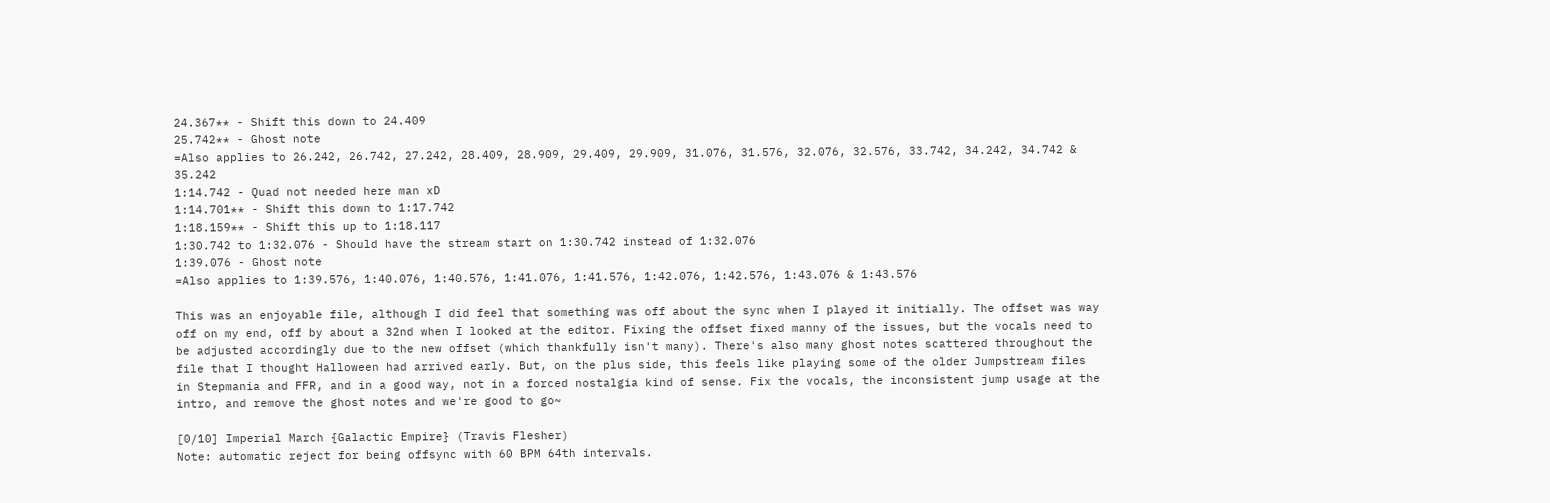24.367** - Shift this down to 24.409
25.742** - Ghost note
=Also applies to 26.242, 26.742, 27.242, 28.409, 28.909, 29.409, 29.909, 31.076, 31.576, 32.076, 32.576, 33.742, 34.242, 34.742 & 35.242
1:14.742 - Quad not needed here man xD
1:14.701** - Shift this down to 1:17.742
1:18.159** - Shift this up to 1:18.117
1:30.742 to 1:32.076 - Should have the stream start on 1:30.742 instead of 1:32.076
1:39.076 - Ghost note
=Also applies to 1:39.576, 1:40.076, 1:40.576, 1:41.076, 1:41.576, 1:42.076, 1:42.576, 1:43.076 & 1:43.576

This was an enjoyable file, although I did feel that something was off about the sync when I played it initially. The offset was way off on my end, off by about a 32nd when I looked at the editor. Fixing the offset fixed manny of the issues, but the vocals need to be adjusted accordingly due to the new offset (which thankfully isn't many). There's also many ghost notes scattered throughout the file that I thought Halloween had arrived early. But, on the plus side, this feels like playing some of the older Jumpstream files in Stepmania and FFR, and in a good way, not in a forced nostalgia kind of sense. Fix the vocals, the inconsistent jump usage at the intro, and remove the ghost notes and we're good to go~

[0/10] Imperial March {Galactic Empire} (Travis Flesher)
Note: automatic reject for being offsync with 60 BPM 64th intervals.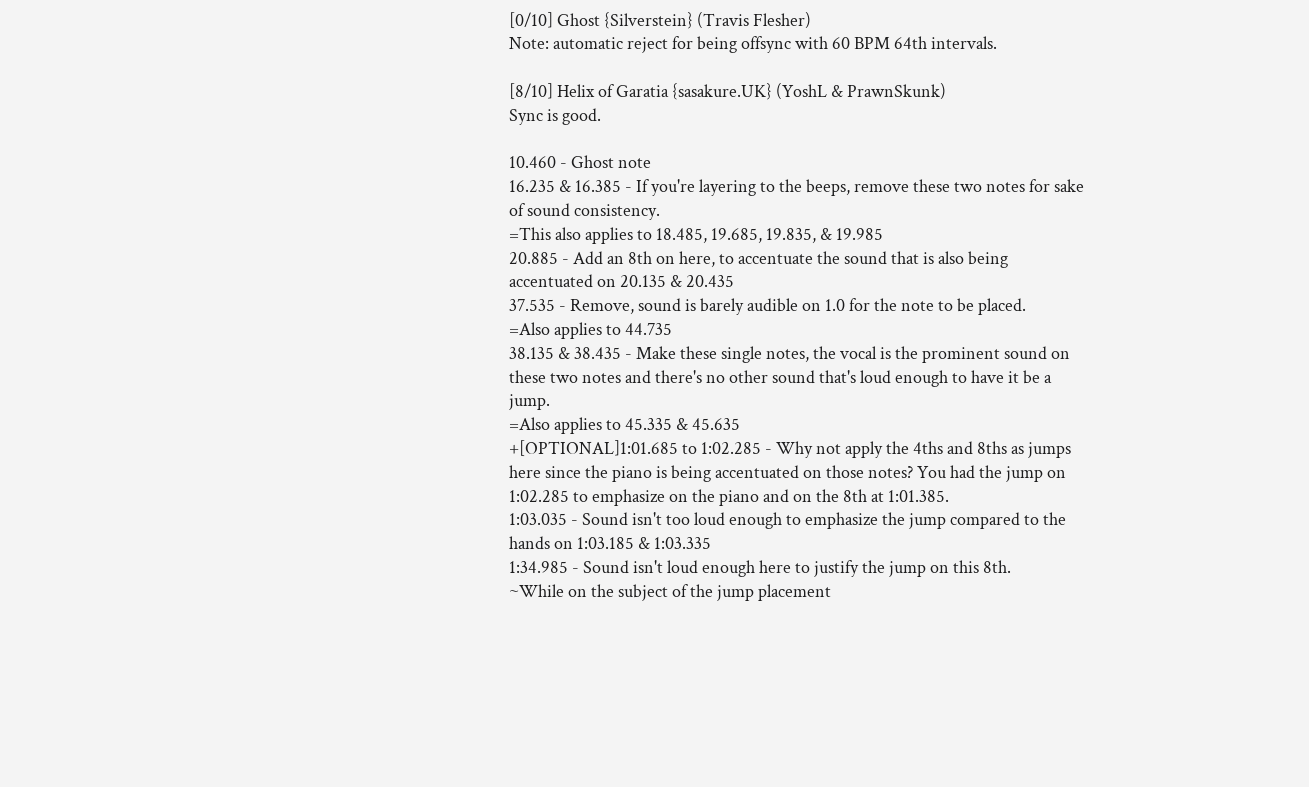[0/10] Ghost {Silverstein} (Travis Flesher)
Note: automatic reject for being offsync with 60 BPM 64th intervals.

[8/10] Helix of Garatia {sasakure.UK} (YoshL & PrawnSkunk)
Sync is good.

10.460 - Ghost note
16.235 & 16.385 - If you're layering to the beeps, remove these two notes for sake of sound consistency.
=This also applies to 18.485, 19.685, 19.835, & 19.985
20.885 - Add an 8th on here, to accentuate the sound that is also being accentuated on 20.135 & 20.435
37.535 - Remove, sound is barely audible on 1.0 for the note to be placed.
=Also applies to 44.735
38.135 & 38.435 - Make these single notes, the vocal is the prominent sound on these two notes and there's no other sound that's loud enough to have it be a jump.
=Also applies to 45.335 & 45.635
+[OPTIONAL]1:01.685 to 1:02.285 - Why not apply the 4ths and 8ths as jumps here since the piano is being accentuated on those notes? You had the jump on 1:02.285 to emphasize on the piano and on the 8th at 1:01.385.
1:03.035 - Sound isn't too loud enough to emphasize the jump compared to the hands on 1:03.185 & 1:03.335
1:34.985 - Sound isn't loud enough here to justify the jump on this 8th.
~While on the subject of the jump placement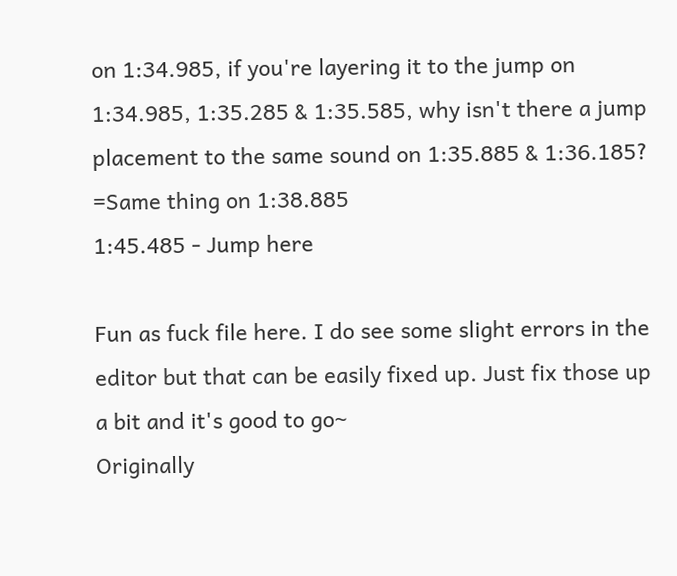on 1:34.985, if you're layering it to the jump on 1:34.985, 1:35.285 & 1:35.585, why isn't there a jump placement to the same sound on 1:35.885 & 1:36.185?
=Same thing on 1:38.885
1:45.485 - Jump here

Fun as fuck file here. I do see some slight errors in the editor but that can be easily fixed up. Just fix those up a bit and it's good to go~
Originally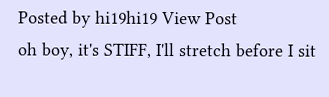Posted by hi19hi19 View Post
oh boy, it's STIFF, I'll stretch before I sit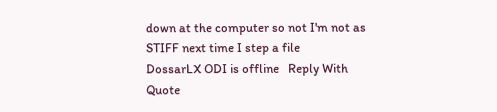down at the computer so not I'm not as STIFF next time I step a file
DossarLX ODI is offline   Reply With Quote